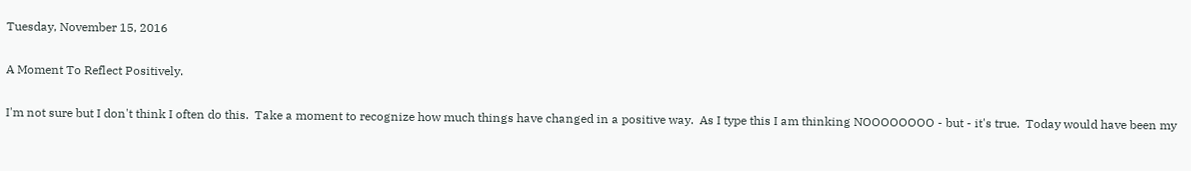Tuesday, November 15, 2016

A Moment To Reflect Positively.

I'm not sure but I don't think I often do this.  Take a moment to recognize how much things have changed in a positive way.  As I type this I am thinking NOOOOOOOO - but - it's true.  Today would have been my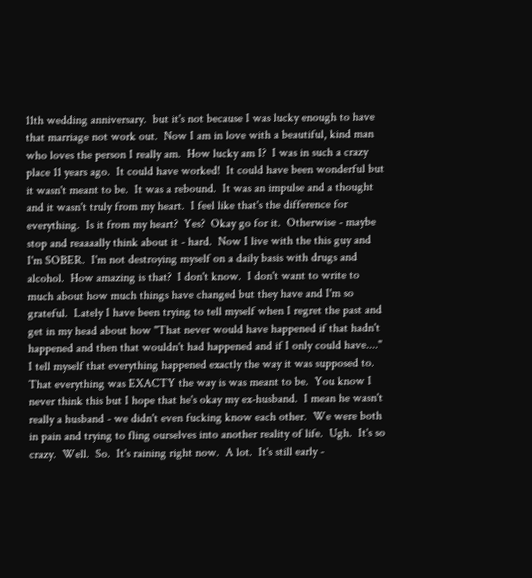11th wedding anniversary.  but it's not because I was lucky enough to have that marriage not work out.  Now I am in love with a beautiful, kind man who loves the person I really am.  How lucky am I?  I was in such a crazy place 11 years ago.  It could have worked!  It could have been wonderful but it wasn't meant to be.  It was a rebound.  It was an impulse and a thought and it wasn't truly from my heart.  I feel like that's the difference for everything.  Is it from my heart?  Yes?  Okay go for it.  Otherwise - maybe stop and reaaaally think about it - hard.  Now I live with the this guy and I'm SOBER.  I'm not destroying myself on a daily basis with drugs and alcohol.  How amazing is that?  I don't know.  I don't want to write to much about how much things have changed but they have and I'm so grateful.  Lately I have been trying to tell myself when I regret the past and get in my head about how "That never would have happened if that hadn't happened and then that wouldn't had happened and if I only could have...."  I tell myself that everything happened exactly the way it was supposed to.  That everything was EXACTY the way is was meant to be.  You know I never think this but I hope that he's okay my ex-husband.  I mean he wasn't really a husband - we didn't even fucking know each other.  We were both in pain and trying to fling ourselves into another reality of life.  Ugh.  It's so crazy.  Well.  So.  It's raining right now.  A lot.  It's still early -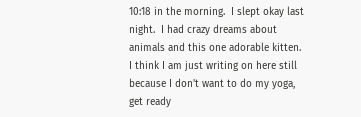10:18 in the morning.  I slept okay last night.  I had crazy dreams about animals and this one adorable kitten.  I think I am just writing on here still because I don't want to do my yoga, get ready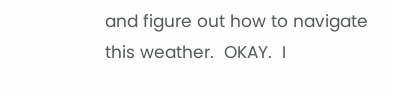and figure out how to navigate this weather.  OKAY.  I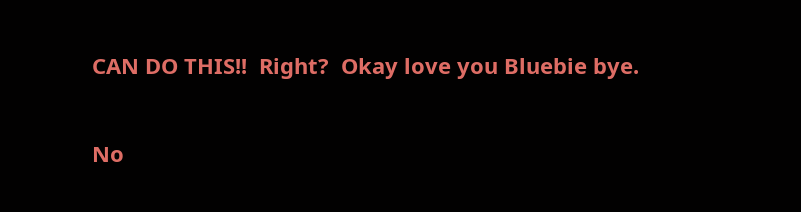CAN DO THIS!!  Right?  Okay love you Bluebie bye.

No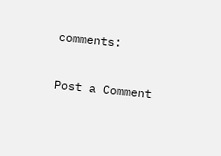comments:

Post a Comment